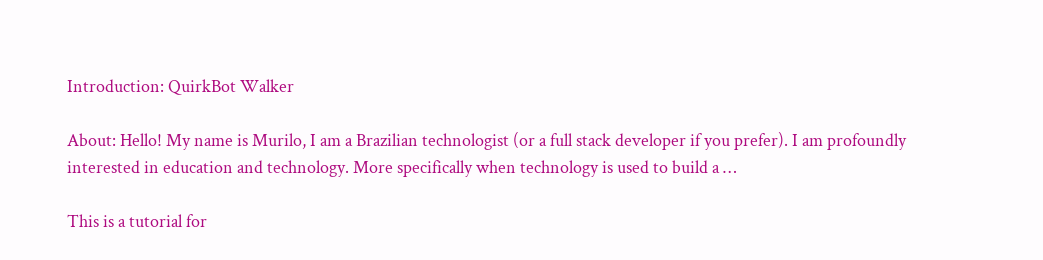Introduction: QuirkBot Walker

About: Hello! My name is Murilo, I am a Brazilian technologist (or a full stack developer if you prefer). I am profoundly interested in education and technology. More specifically when technology is used to build a …

This is a tutorial for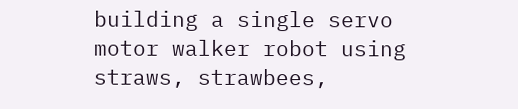building a single servo motor walker robot using straws, strawbees,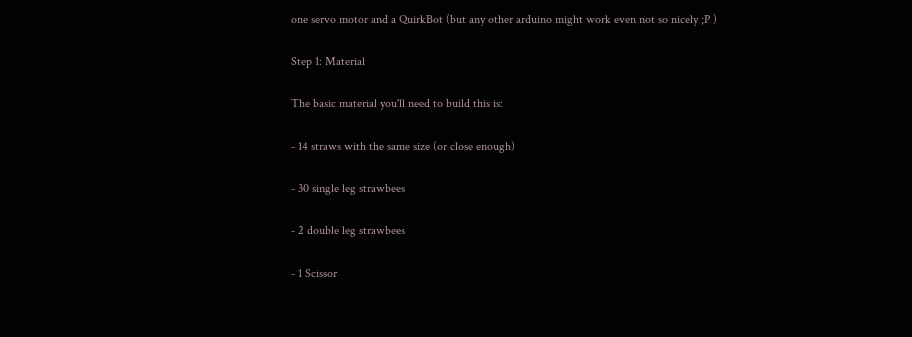one servo motor and a QuirkBot (but any other arduino might work even not so nicely ;P )

Step 1: Material

The basic material you'll need to build this is:

- 14 straws with the same size (or close enough)

- 30 single leg strawbees

- 2 double leg strawbees

- 1 Scissor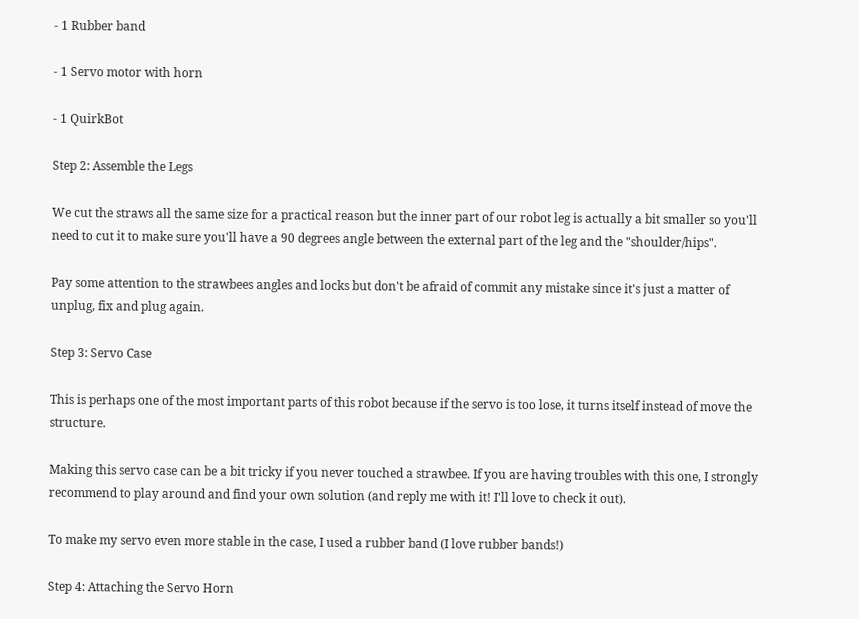- 1 Rubber band

- 1 Servo motor with horn

- 1 QuirkBot

Step 2: Assemble the Legs

We cut the straws all the same size for a practical reason but the inner part of our robot leg is actually a bit smaller so you'll need to cut it to make sure you'll have a 90 degrees angle between the external part of the leg and the "shoulder/hips".

Pay some attention to the strawbees angles and locks but don't be afraid of commit any mistake since it's just a matter of unplug, fix and plug again.

Step 3: Servo Case

This is perhaps one of the most important parts of this robot because if the servo is too lose, it turns itself instead of move the structure.

Making this servo case can be a bit tricky if you never touched a strawbee. If you are having troubles with this one, I strongly recommend to play around and find your own solution (and reply me with it! I'll love to check it out).

To make my servo even more stable in the case, I used a rubber band (I love rubber bands!)

Step 4: Attaching the Servo Horn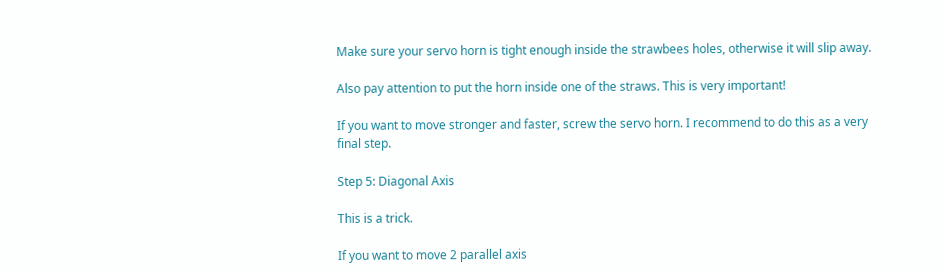Make sure your servo horn is tight enough inside the strawbees holes, otherwise it will slip away.

Also pay attention to put the horn inside one of the straws. This is very important!

If you want to move stronger and faster, screw the servo horn. I recommend to do this as a very final step.

Step 5: Diagonal Axis

This is a trick.

If you want to move 2 parallel axis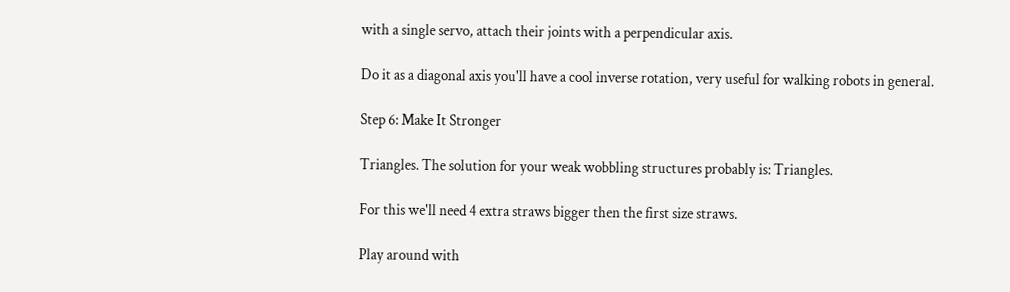with a single servo, attach their joints with a perpendicular axis.

Do it as a diagonal axis you'll have a cool inverse rotation, very useful for walking robots in general.

Step 6: Make It Stronger

Triangles. The solution for your weak wobbling structures probably is: Triangles.

For this we'll need 4 extra straws bigger then the first size straws.

Play around with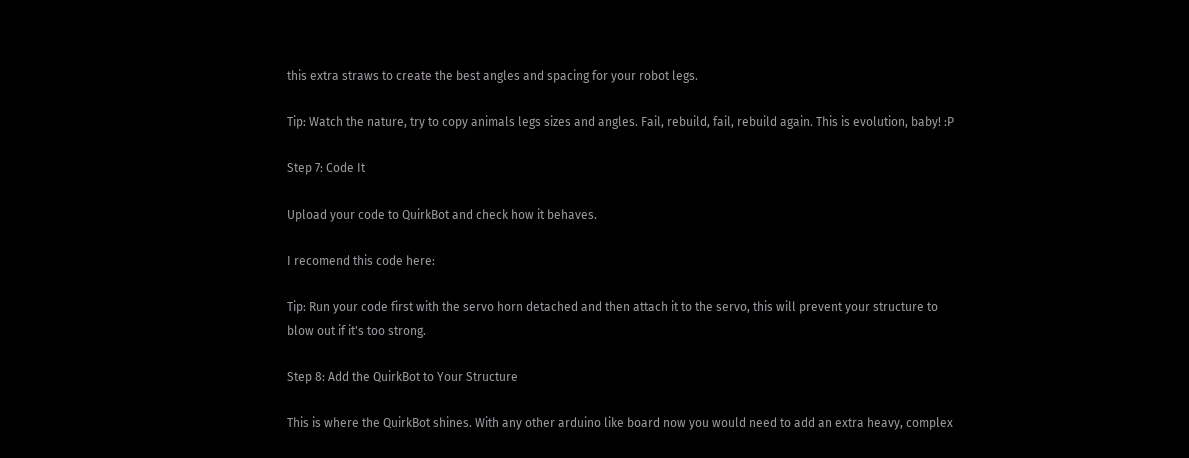this extra straws to create the best angles and spacing for your robot legs.

Tip: Watch the nature, try to copy animals legs sizes and angles. Fail, rebuild, fail, rebuild again. This is evolution, baby! :P

Step 7: Code It

Upload your code to QuirkBot and check how it behaves.

I recomend this code here:

Tip: Run your code first with the servo horn detached and then attach it to the servo, this will prevent your structure to blow out if it's too strong.

Step 8: Add the QuirkBot to Your Structure

This is where the QuirkBot shines. With any other arduino like board now you would need to add an extra heavy, complex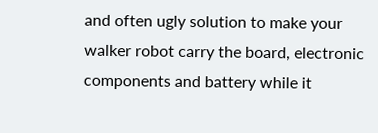and often ugly solution to make your walker robot carry the board, electronic components and battery while it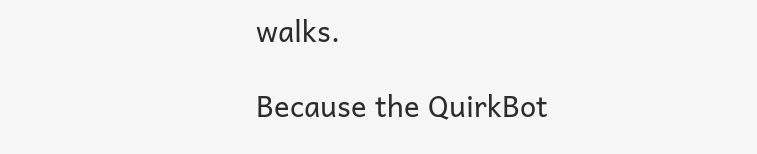walks.

Because the QuirkBot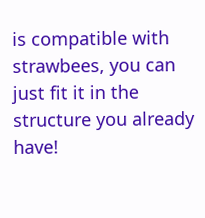is compatible with strawbees, you can just fit it in the structure you already have!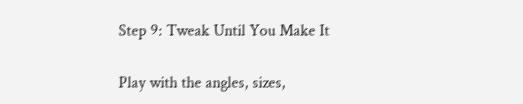Step 9: Tweak Until You Make It

Play with the angles, sizes,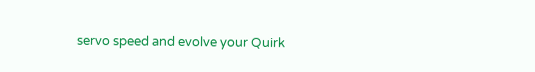servo speed and evolve your Quirk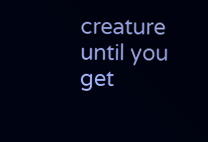creature until you get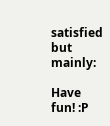satisfied but mainly:

Have fun! :P